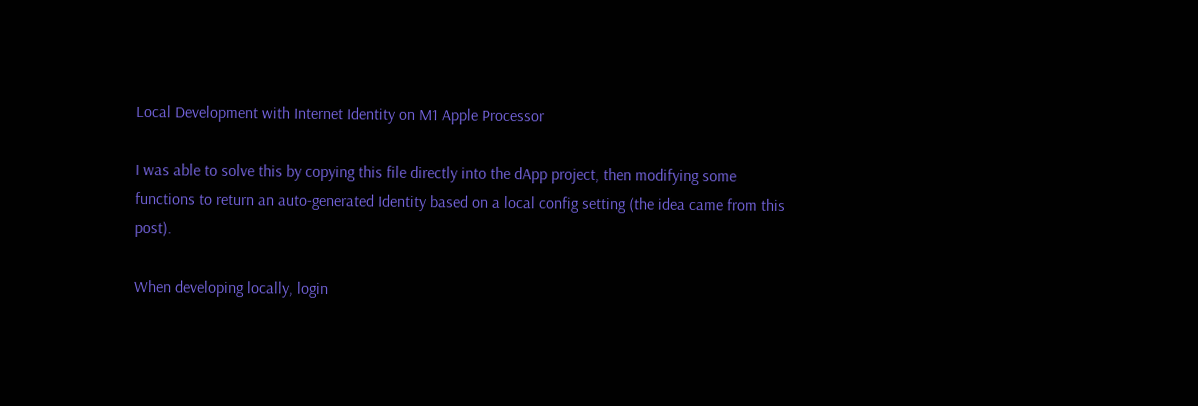Local Development with Internet Identity on M1 Apple Processor

I was able to solve this by copying this file directly into the dApp project, then modifying some functions to return an auto-generated Identity based on a local config setting (the idea came from this post).

When developing locally, login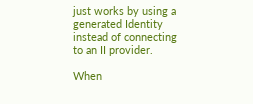just works by using a generated Identity instead of connecting to an II provider.

When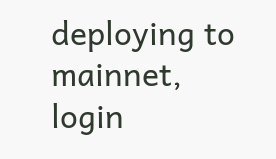deploying to mainnet, login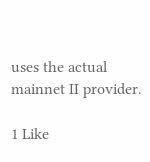uses the actual mainnet II provider.

1 Like